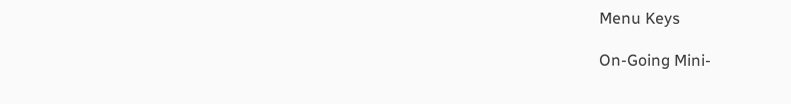Menu Keys

On-Going Mini-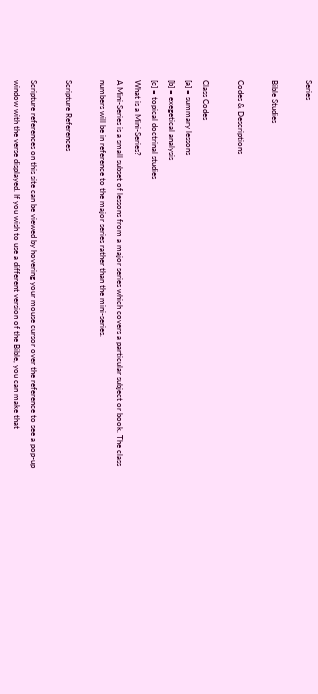Series

Bible Studies

Codes & Descriptions

Class Codes
[a] = summary lessons
[b] = exegetical analysis
[c] = topical doctrinal studies
What is a Mini-Series?
A Mini-Series is a small subset of lessons from a major series which covers a particular subject or book. The class numbers will be in reference to the major series rather than the mini-series.

Scripture References

Scripture references on this site can be viewed by hovering your mouse cursor over the reference to see a pop-up window with the verse displayed. If you wish to use a different version of the Bible, you can make that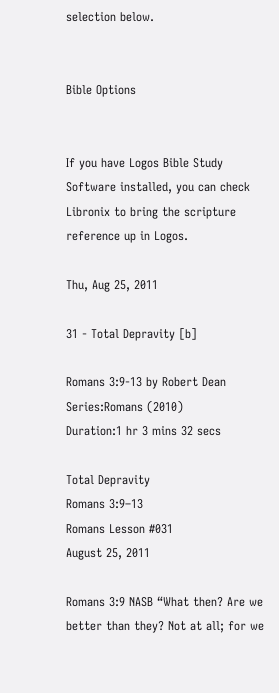selection below.


Bible Options


If you have Logos Bible Study Software installed, you can check Libronix to bring the scripture reference up in Logos.

Thu, Aug 25, 2011

31 - Total Depravity [b]

Romans 3:9-13 by Robert Dean
Series:Romans (2010)
Duration:1 hr 3 mins 32 secs

Total Depravity
Romans 3:9–13
Romans Lesson #031
August 25, 2011

Romans 3:9 NASB “What then? Are we better than they? Not at all; for we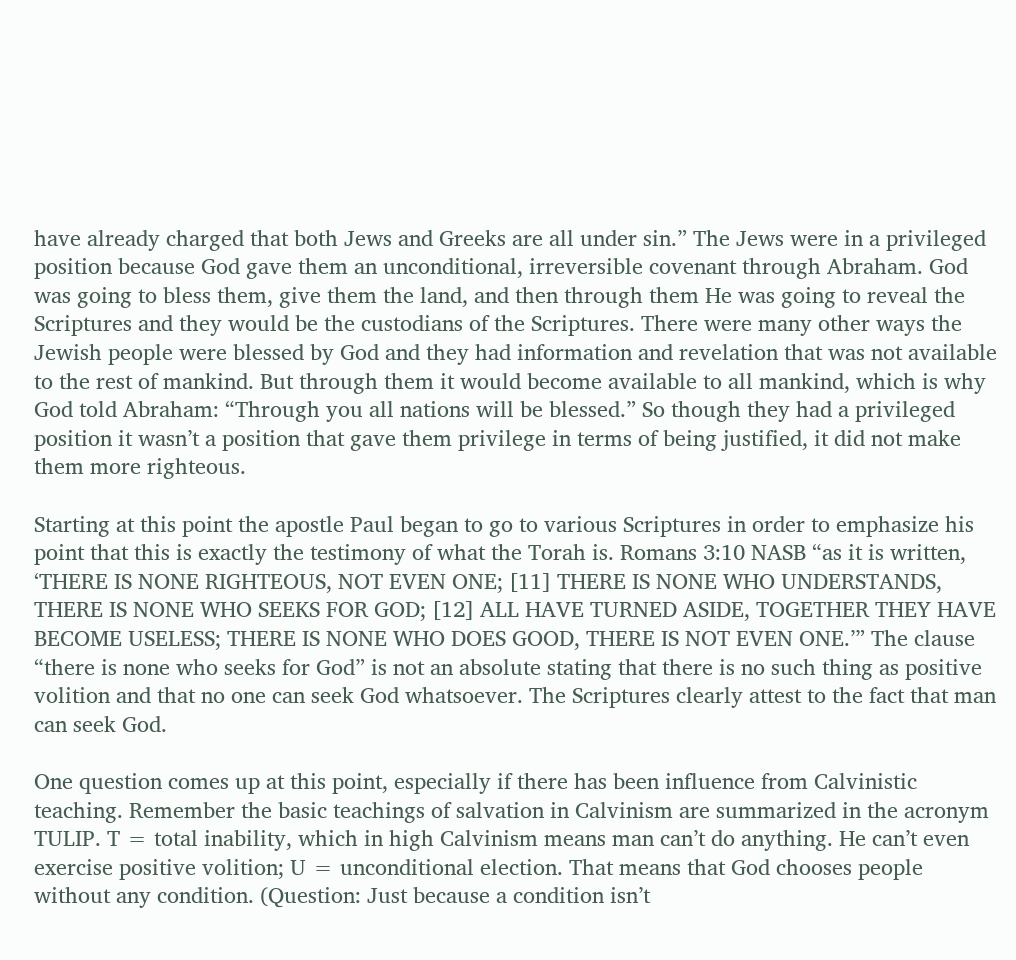have already charged that both Jews and Greeks are all under sin.” The Jews were in a privileged position because God gave them an unconditional, irreversible covenant through Abraham. God was going to bless them, give them the land, and then through them He was going to reveal the Scriptures and they would be the custodians of the Scriptures. There were many other ways the Jewish people were blessed by God and they had information and revelation that was not available to the rest of mankind. But through them it would become available to all mankind, which is why God told Abraham: “Through you all nations will be blessed.” So though they had a privileged position it wasn’t a position that gave them privilege in terms of being justified, it did not make them more righteous.

Starting at this point the apostle Paul began to go to various Scriptures in order to emphasize his point that this is exactly the testimony of what the Torah is. Romans 3:10 NASB “as it is written, ‘THERE IS NONE RIGHTEOUS, NOT EVEN ONE; [11] THERE IS NONE WHO UNDERSTANDS, THERE IS NONE WHO SEEKS FOR GOD; [12] ALL HAVE TURNED ASIDE, TOGETHER THEY HAVE BECOME USELESS; THERE IS NONE WHO DOES GOOD, THERE IS NOT EVEN ONE.’” The clause “there is none who seeks for God” is not an absolute stating that there is no such thing as positive volition and that no one can seek God whatsoever. The Scriptures clearly attest to the fact that man can seek God.

One question comes up at this point, especially if there has been influence from Calvinistic teaching. Remember the basic teachings of salvation in Calvinism are summarized in the acronym TULIP. T = total inability, which in high Calvinism means man can’t do anything. He can’t even exercise positive volition; U = unconditional election. That means that God chooses people without any condition. (Question: Just because a condition isn’t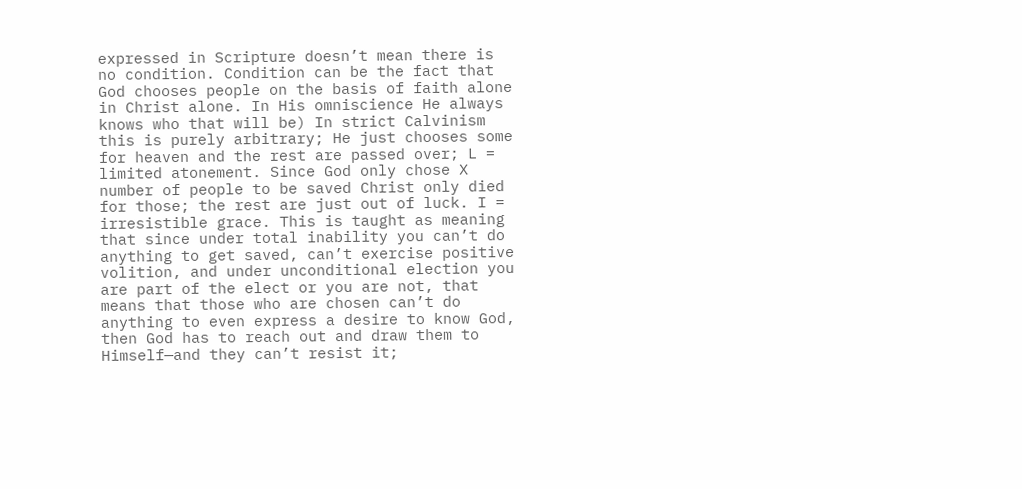expressed in Scripture doesn’t mean there is no condition. Condition can be the fact that God chooses people on the basis of faith alone in Christ alone. In His omniscience He always knows who that will be) In strict Calvinism this is purely arbitrary; He just chooses some for heaven and the rest are passed over; L = limited atonement. Since God only chose X number of people to be saved Christ only died for those; the rest are just out of luck. I = irresistible grace. This is taught as meaning that since under total inability you can’t do anything to get saved, can’t exercise positive volition, and under unconditional election you are part of the elect or you are not, that means that those who are chosen can’t do anything to even express a desire to know God, then God has to reach out and draw them to Himself—and they can’t resist it;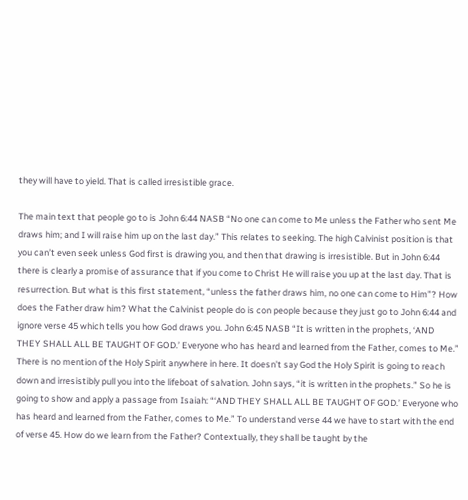they will have to yield. That is called irresistible grace.

The main text that people go to is John 6:44 NASB “No one can come to Me unless the Father who sent Me draws him; and I will raise him up on the last day.” This relates to seeking. The high Calvinist position is that you can’t even seek unless God first is drawing you, and then that drawing is irresistible. But in John 6:44 there is clearly a promise of assurance that if you come to Christ He will raise you up at the last day. That is resurrection. But what is this first statement, “unless the father draws him, no one can come to Him”? How does the Father draw him? What the Calvinist people do is con people because they just go to John 6:44 and ignore verse 45 which tells you how God draws you. John 6:45 NASB “It is written in the prophets, ‘AND THEY SHALL ALL BE TAUGHT OF GOD.’ Everyone who has heard and learned from the Father, comes to Me.” There is no mention of the Holy Spirit anywhere in here. It doesn’t say God the Holy Spirit is going to reach down and irresistibly pull you into the lifeboat of salvation. John says, “it is written in the prophets.” So he is going to show and apply a passage from Isaiah: “‘AND THEY SHALL ALL BE TAUGHT OF GOD.’ Everyone who has heard and learned from the Father, comes to Me.” To understand verse 44 we have to start with the end of verse 45. How do we learn from the Father? Contextually, they shall be taught by the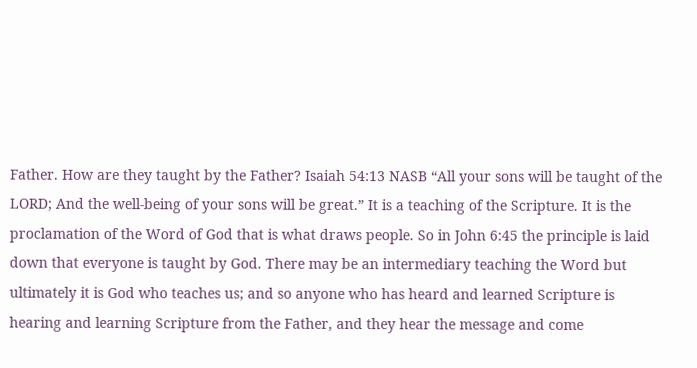Father. How are they taught by the Father? Isaiah 54:13 NASB “All your sons will be taught of the LORD; And the well-being of your sons will be great.” It is a teaching of the Scripture. It is the proclamation of the Word of God that is what draws people. So in John 6:45 the principle is laid down that everyone is taught by God. There may be an intermediary teaching the Word but ultimately it is God who teaches us; and so anyone who has heard and learned Scripture is hearing and learning Scripture from the Father, and they hear the message and come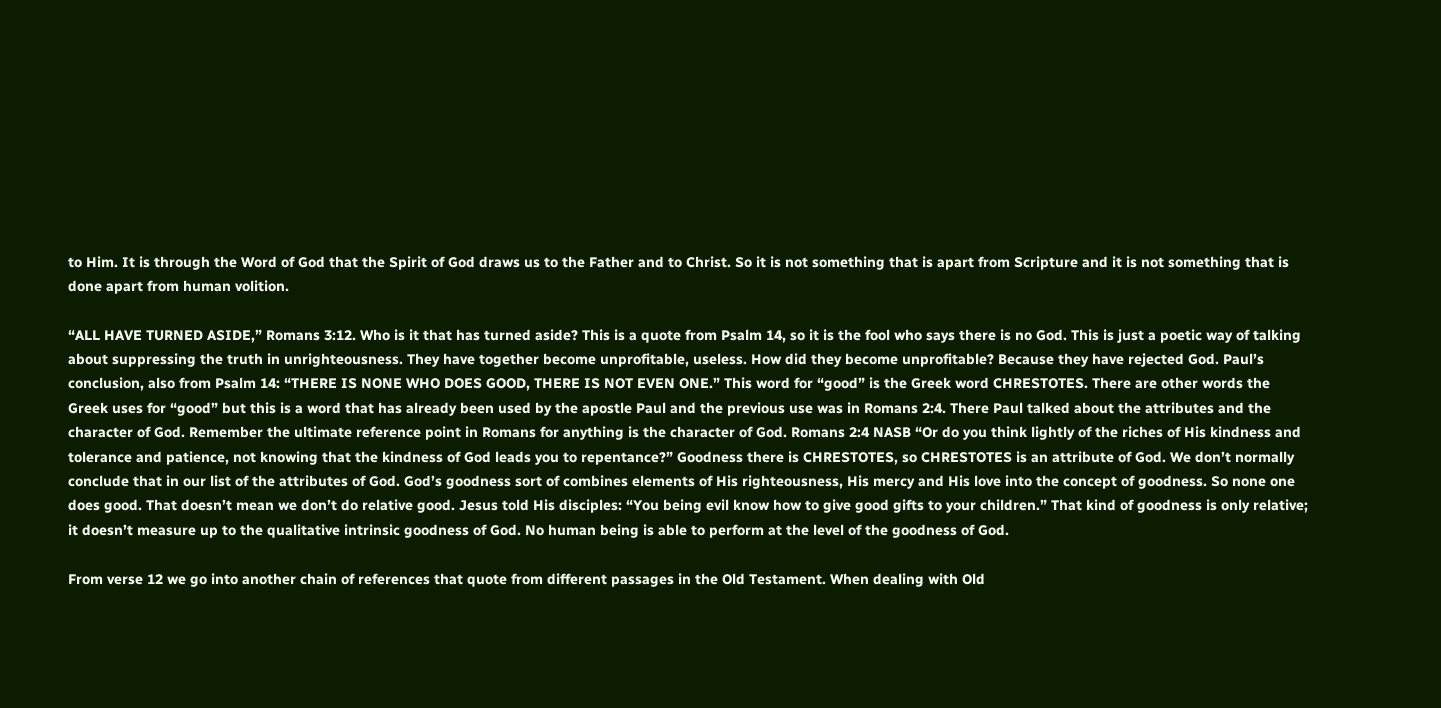to Him. It is through the Word of God that the Spirit of God draws us to the Father and to Christ. So it is not something that is apart from Scripture and it is not something that is done apart from human volition.

“ALL HAVE TURNED ASIDE,” Romans 3:12. Who is it that has turned aside? This is a quote from Psalm 14, so it is the fool who says there is no God. This is just a poetic way of talking about suppressing the truth in unrighteousness. They have together become unprofitable, useless. How did they become unprofitable? Because they have rejected God. Paul’s conclusion, also from Psalm 14: “THERE IS NONE WHO DOES GOOD, THERE IS NOT EVEN ONE.” This word for “good” is the Greek word CHRESTOTES. There are other words the Greek uses for “good” but this is a word that has already been used by the apostle Paul and the previous use was in Romans 2:4. There Paul talked about the attributes and the character of God. Remember the ultimate reference point in Romans for anything is the character of God. Romans 2:4 NASB “Or do you think lightly of the riches of His kindness and tolerance and patience, not knowing that the kindness of God leads you to repentance?” Goodness there is CHRESTOTES, so CHRESTOTES is an attribute of God. We don’t normally conclude that in our list of the attributes of God. God’s goodness sort of combines elements of His righteousness, His mercy and His love into the concept of goodness. So none one does good. That doesn’t mean we don’t do relative good. Jesus told His disciples: “You being evil know how to give good gifts to your children.” That kind of goodness is only relative; it doesn’t measure up to the qualitative intrinsic goodness of God. No human being is able to perform at the level of the goodness of God.

From verse 12 we go into another chain of references that quote from different passages in the Old Testament. When dealing with Old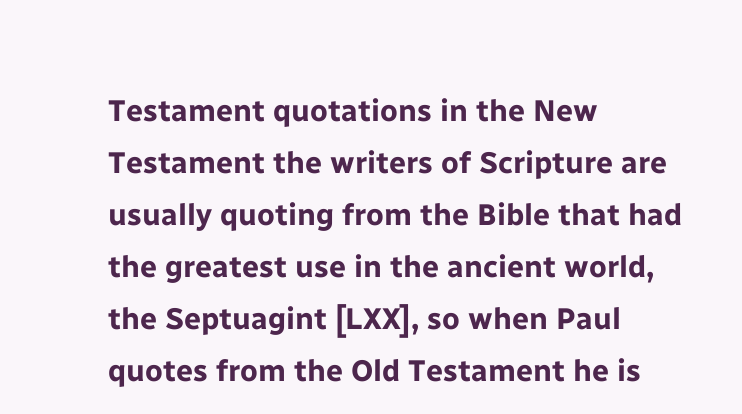Testament quotations in the New Testament the writers of Scripture are usually quoting from the Bible that had the greatest use in the ancient world, the Septuagint [LXX], so when Paul quotes from the Old Testament he is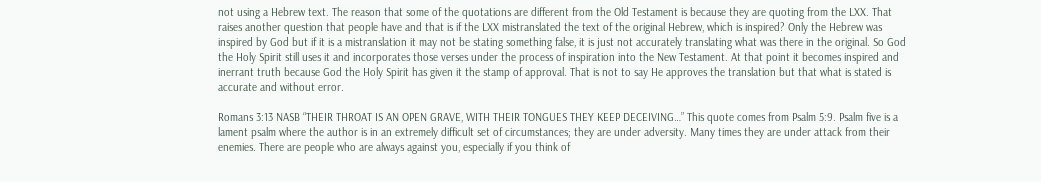not using a Hebrew text. The reason that some of the quotations are different from the Old Testament is because they are quoting from the LXX. That raises another question that people have and that is if the LXX mistranslated the text of the original Hebrew, which is inspired? Only the Hebrew was inspired by God but if it is a mistranslation it may not be stating something false, it is just not accurately translating what was there in the original. So God the Holy Spirit still uses it and incorporates those verses under the process of inspiration into the New Testament. At that point it becomes inspired and inerrant truth because God the Holy Spirit has given it the stamp of approval. That is not to say He approves the translation but that what is stated is accurate and without error.

Romans 3:13 NASB “THEIR THROAT IS AN OPEN GRAVE, WITH THEIR TONGUES THEY KEEP DECEIVING…” This quote comes from Psalm 5:9. Psalm five is a lament psalm where the author is in an extremely difficult set of circumstances; they are under adversity. Many times they are under attack from their enemies. There are people who are always against you, especially if you think of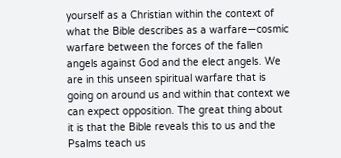yourself as a Christian within the context of what the Bible describes as a warfare—cosmic warfare between the forces of the fallen angels against God and the elect angels. We are in this unseen spiritual warfare that is going on around us and within that context we can expect opposition. The great thing about it is that the Bible reveals this to us and the Psalms teach us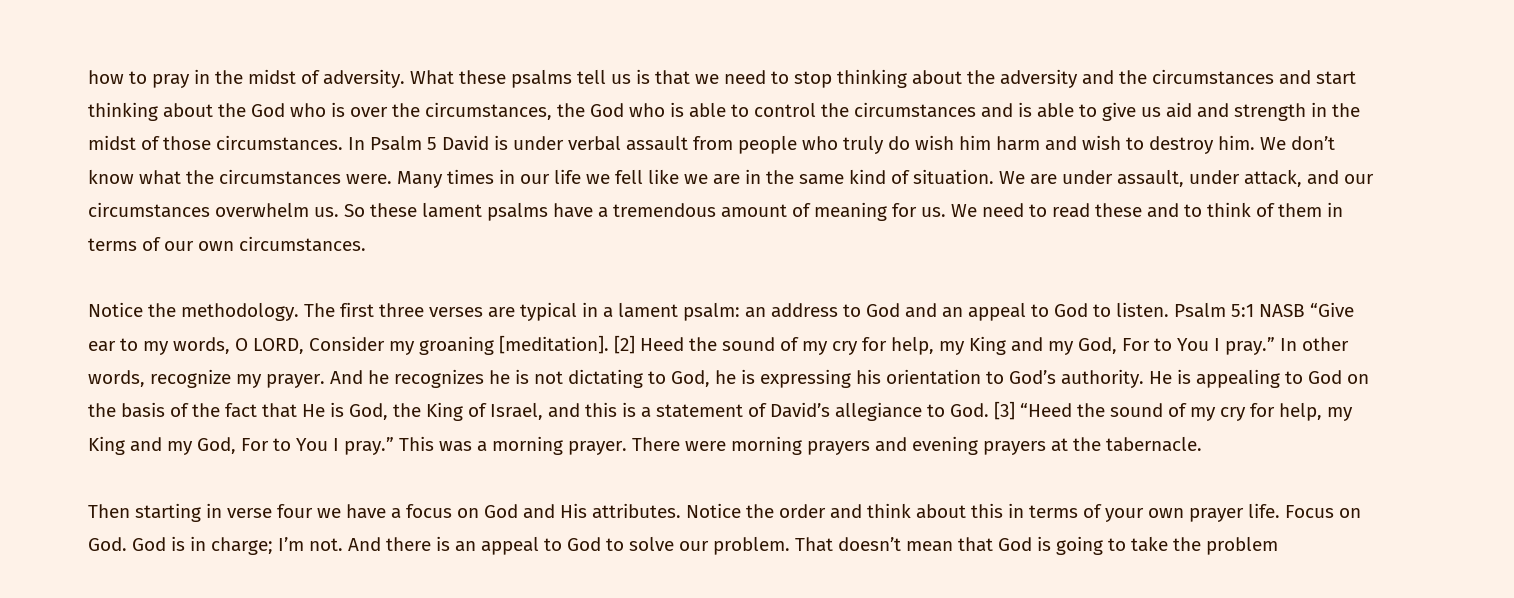how to pray in the midst of adversity. What these psalms tell us is that we need to stop thinking about the adversity and the circumstances and start thinking about the God who is over the circumstances, the God who is able to control the circumstances and is able to give us aid and strength in the midst of those circumstances. In Psalm 5 David is under verbal assault from people who truly do wish him harm and wish to destroy him. We don’t know what the circumstances were. Many times in our life we fell like we are in the same kind of situation. We are under assault, under attack, and our circumstances overwhelm us. So these lament psalms have a tremendous amount of meaning for us. We need to read these and to think of them in terms of our own circumstances.

Notice the methodology. The first three verses are typical in a lament psalm: an address to God and an appeal to God to listen. Psalm 5:1 NASB “Give ear to my words, O LORD, Consider my groaning [meditation]. [2] Heed the sound of my cry for help, my King and my God, For to You I pray.” In other words, recognize my prayer. And he recognizes he is not dictating to God, he is expressing his orientation to God’s authority. He is appealing to God on the basis of the fact that He is God, the King of Israel, and this is a statement of David’s allegiance to God. [3] “Heed the sound of my cry for help, my King and my God, For to You I pray.” This was a morning prayer. There were morning prayers and evening prayers at the tabernacle.

Then starting in verse four we have a focus on God and His attributes. Notice the order and think about this in terms of your own prayer life. Focus on God. God is in charge; I’m not. And there is an appeal to God to solve our problem. That doesn’t mean that God is going to take the problem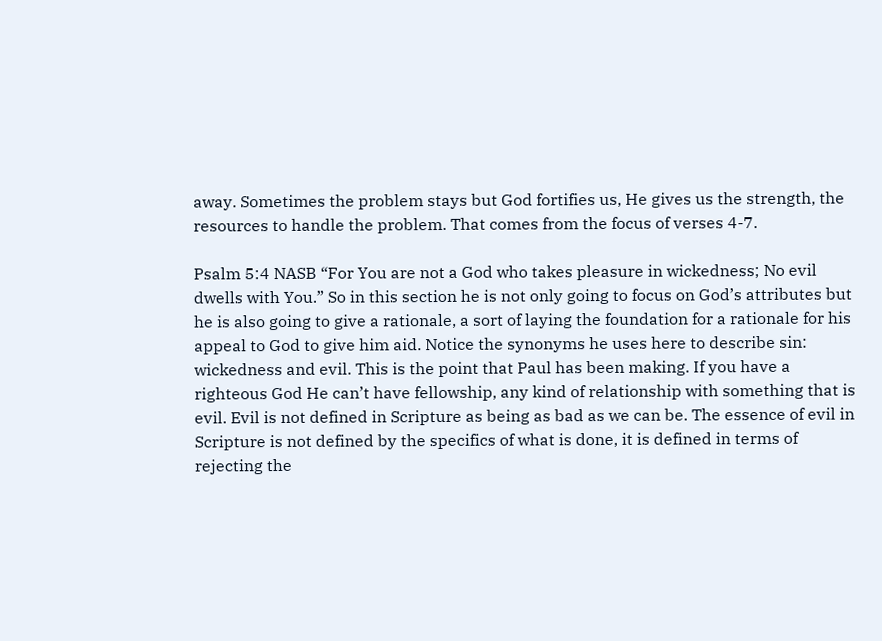away. Sometimes the problem stays but God fortifies us, He gives us the strength, the resources to handle the problem. That comes from the focus of verses 4-7.

Psalm 5:4 NASB “For You are not a God who takes pleasure in wickedness; No evil dwells with You.” So in this section he is not only going to focus on God’s attributes but he is also going to give a rationale, a sort of laying the foundation for a rationale for his appeal to God to give him aid. Notice the synonyms he uses here to describe sin: wickedness and evil. This is the point that Paul has been making. If you have a righteous God He can’t have fellowship, any kind of relationship with something that is evil. Evil is not defined in Scripture as being as bad as we can be. The essence of evil in Scripture is not defined by the specifics of what is done, it is defined in terms of rejecting the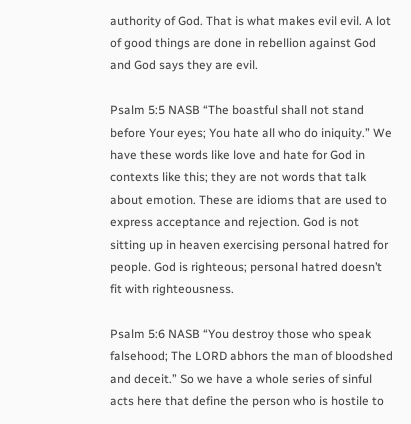authority of God. That is what makes evil evil. A lot of good things are done in rebellion against God and God says they are evil.

Psalm 5:5 NASB “The boastful shall not stand before Your eyes; You hate all who do iniquity.” We have these words like love and hate for God in contexts like this; they are not words that talk about emotion. These are idioms that are used to express acceptance and rejection. God is not sitting up in heaven exercising personal hatred for people. God is righteous; personal hatred doesn’t fit with righteousness.

Psalm 5:6 NASB “You destroy those who speak falsehood; The LORD abhors the man of bloodshed and deceit.” So we have a whole series of sinful acts here that define the person who is hostile to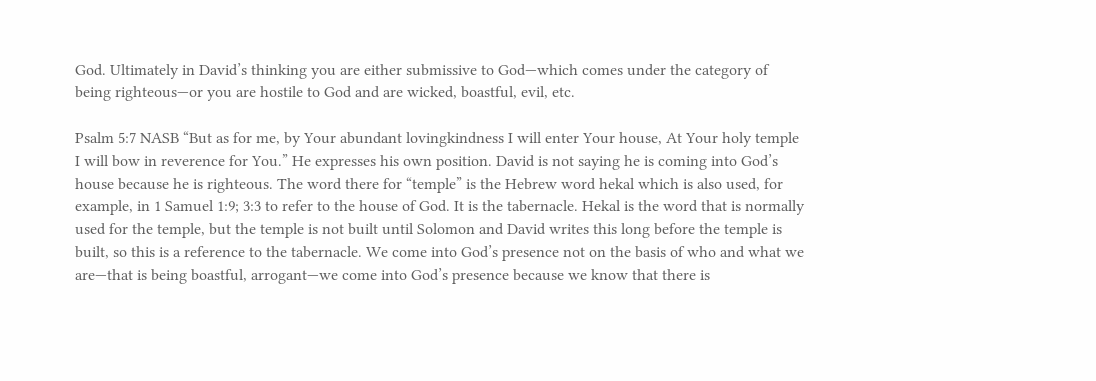God. Ultimately in David’s thinking you are either submissive to God—which comes under the category of being righteous—or you are hostile to God and are wicked, boastful, evil, etc.

Psalm 5:7 NASB “But as for me, by Your abundant lovingkindness I will enter Your house, At Your holy temple I will bow in reverence for You.” He expresses his own position. David is not saying he is coming into God’s house because he is righteous. The word there for “temple” is the Hebrew word hekal which is also used, for example, in 1 Samuel 1:9; 3:3 to refer to the house of God. It is the tabernacle. Hekal is the word that is normally used for the temple, but the temple is not built until Solomon and David writes this long before the temple is built, so this is a reference to the tabernacle. We come into God’s presence not on the basis of who and what we are—that is being boastful, arrogant—we come into God’s presence because we know that there is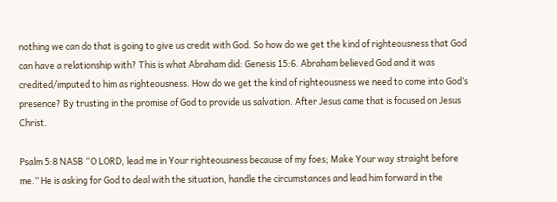nothing we can do that is going to give us credit with God. So how do we get the kind of righteousness that God can have a relationship with? This is what Abraham did: Genesis 15:6. Abraham believed God and it was credited/imputed to him as righteousness. How do we get the kind of righteousness we need to come into God’s presence? By trusting in the promise of God to provide us salvation. After Jesus came that is focused on Jesus Christ.

Psalm 5:8 NASB “O LORD, lead me in Your righteousness because of my foes; Make Your way straight before me.” He is asking for God to deal with the situation, handle the circumstances and lead him forward in the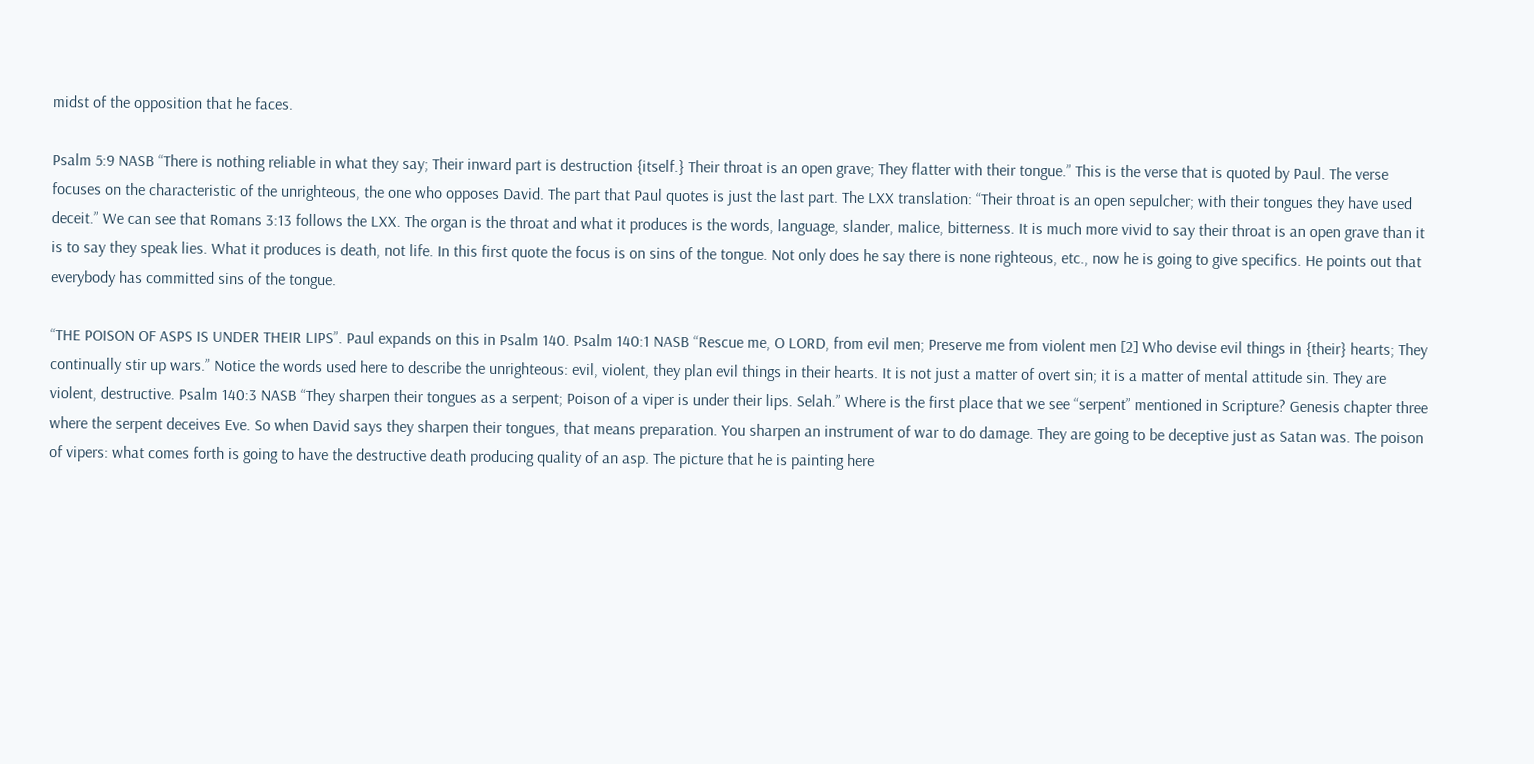midst of the opposition that he faces.

Psalm 5:9 NASB “There is nothing reliable in what they say; Their inward part is destruction {itself.} Their throat is an open grave; They flatter with their tongue.” This is the verse that is quoted by Paul. The verse focuses on the characteristic of the unrighteous, the one who opposes David. The part that Paul quotes is just the last part. The LXX translation: “Their throat is an open sepulcher; with their tongues they have used deceit.” We can see that Romans 3:13 follows the LXX. The organ is the throat and what it produces is the words, language, slander, malice, bitterness. It is much more vivid to say their throat is an open grave than it is to say they speak lies. What it produces is death, not life. In this first quote the focus is on sins of the tongue. Not only does he say there is none righteous, etc., now he is going to give specifics. He points out that everybody has committed sins of the tongue.

“THE POISON OF ASPS IS UNDER THEIR LIPS”. Paul expands on this in Psalm 140. Psalm 140:1 NASB “Rescue me, O LORD, from evil men; Preserve me from violent men [2] Who devise evil things in {their} hearts; They continually stir up wars.” Notice the words used here to describe the unrighteous: evil, violent, they plan evil things in their hearts. It is not just a matter of overt sin; it is a matter of mental attitude sin. They are violent, destructive. Psalm 140:3 NASB “They sharpen their tongues as a serpent; Poison of a viper is under their lips. Selah.” Where is the first place that we see “serpent” mentioned in Scripture? Genesis chapter three where the serpent deceives Eve. So when David says they sharpen their tongues, that means preparation. You sharpen an instrument of war to do damage. They are going to be deceptive just as Satan was. The poison of vipers: what comes forth is going to have the destructive death producing quality of an asp. The picture that he is painting here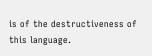is of the destructiveness of this language.